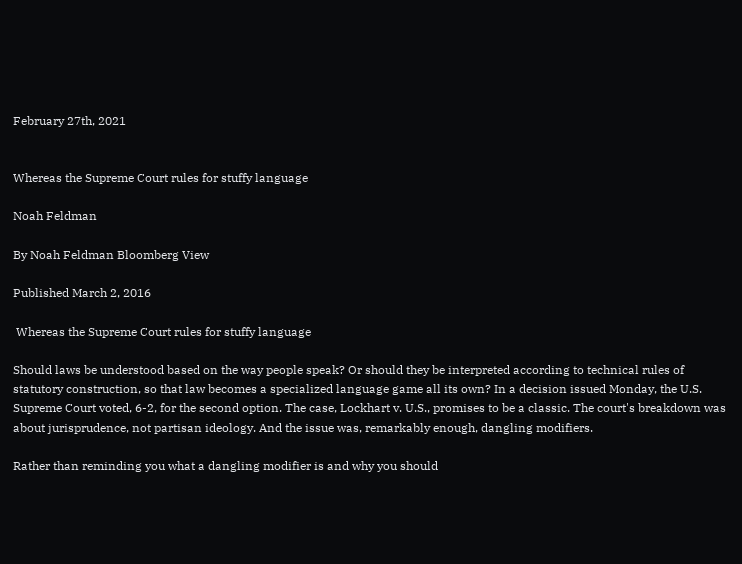February 27th, 2021


Whereas the Supreme Court rules for stuffy language

Noah Feldman

By Noah Feldman Bloomberg View

Published March 2, 2016

 Whereas the Supreme Court rules for stuffy language

Should laws be understood based on the way people speak? Or should they be interpreted according to technical rules of statutory construction, so that law becomes a specialized language game all its own? In a decision issued Monday, the U.S. Supreme Court voted, 6-2, for the second option. The case, Lockhart v. U.S., promises to be a classic. The court's breakdown was about jurisprudence, not partisan ideology. And the issue was, remarkably enough, dangling modifiers.

Rather than reminding you what a dangling modifier is and why you should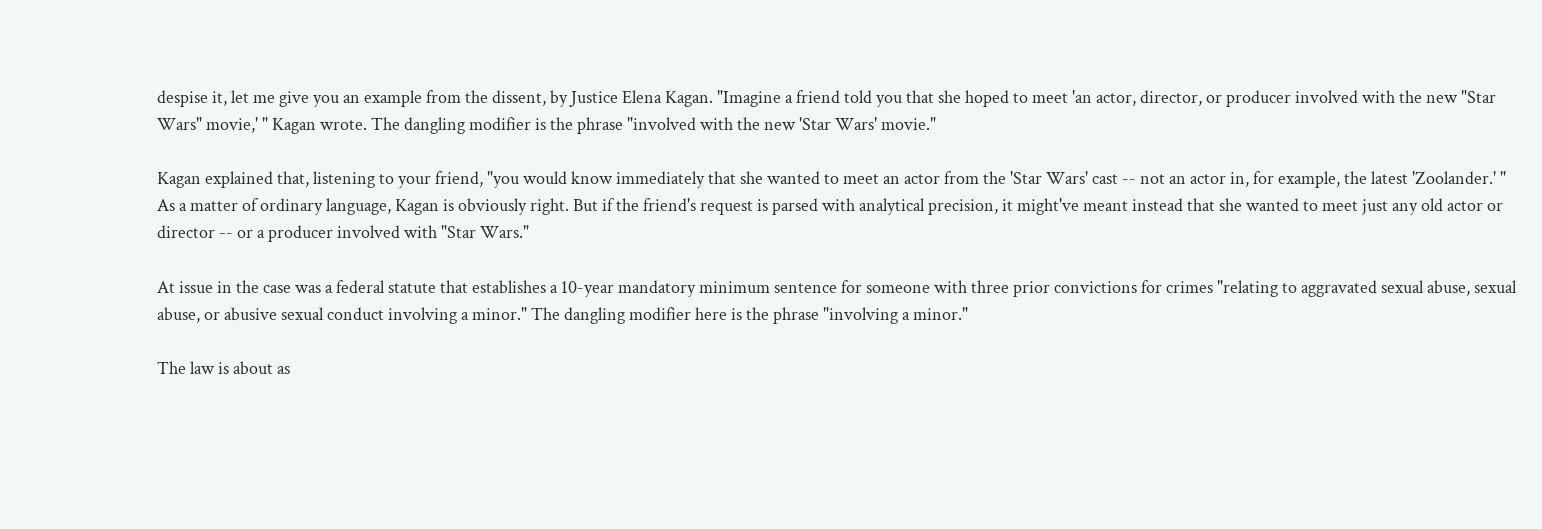despise it, let me give you an example from the dissent, by Justice Elena Kagan. "Imagine a friend told you that she hoped to meet 'an actor, director, or producer involved with the new "Star Wars" movie,' " Kagan wrote. The dangling modifier is the phrase "involved with the new 'Star Wars' movie."

Kagan explained that, listening to your friend, "you would know immediately that she wanted to meet an actor from the 'Star Wars' cast -- not an actor in, for example, the latest 'Zoolander.' " As a matter of ordinary language, Kagan is obviously right. But if the friend's request is parsed with analytical precision, it might've meant instead that she wanted to meet just any old actor or director -- or a producer involved with "Star Wars."

At issue in the case was a federal statute that establishes a 10-year mandatory minimum sentence for someone with three prior convictions for crimes "relating to aggravated sexual abuse, sexual abuse, or abusive sexual conduct involving a minor." The dangling modifier here is the phrase "involving a minor."

The law is about as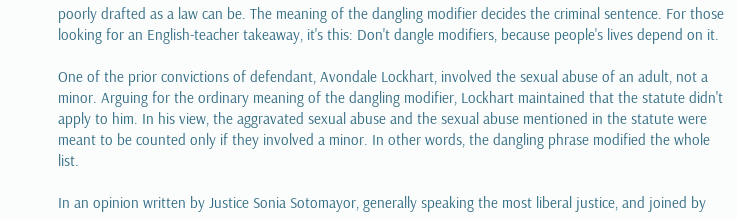poorly drafted as a law can be. The meaning of the dangling modifier decides the criminal sentence. For those looking for an English-teacher takeaway, it's this: Don't dangle modifiers, because people's lives depend on it.

One of the prior convictions of defendant, Avondale Lockhart, involved the sexual abuse of an adult, not a minor. Arguing for the ordinary meaning of the dangling modifier, Lockhart maintained that the statute didn't apply to him. In his view, the aggravated sexual abuse and the sexual abuse mentioned in the statute were meant to be counted only if they involved a minor. In other words, the dangling phrase modified the whole list.

In an opinion written by Justice Sonia Sotomayor, generally speaking the most liberal justice, and joined by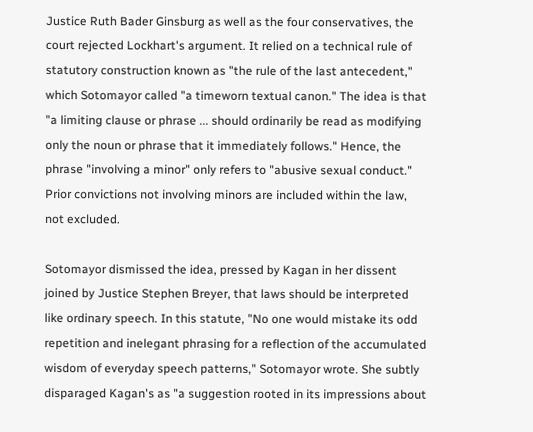Justice Ruth Bader Ginsburg as well as the four conservatives, the court rejected Lockhart's argument. It relied on a technical rule of statutory construction known as "the rule of the last antecedent," which Sotomayor called "a timeworn textual canon." The idea is that "a limiting clause or phrase ... should ordinarily be read as modifying only the noun or phrase that it immediately follows." Hence, the phrase "involving a minor" only refers to "abusive sexual conduct." Prior convictions not involving minors are included within the law, not excluded.

Sotomayor dismissed the idea, pressed by Kagan in her dissent joined by Justice Stephen Breyer, that laws should be interpreted like ordinary speech. In this statute, "No one would mistake its odd repetition and inelegant phrasing for a reflection of the accumulated wisdom of everyday speech patterns," Sotomayor wrote. She subtly disparaged Kagan's as "a suggestion rooted in its impressions about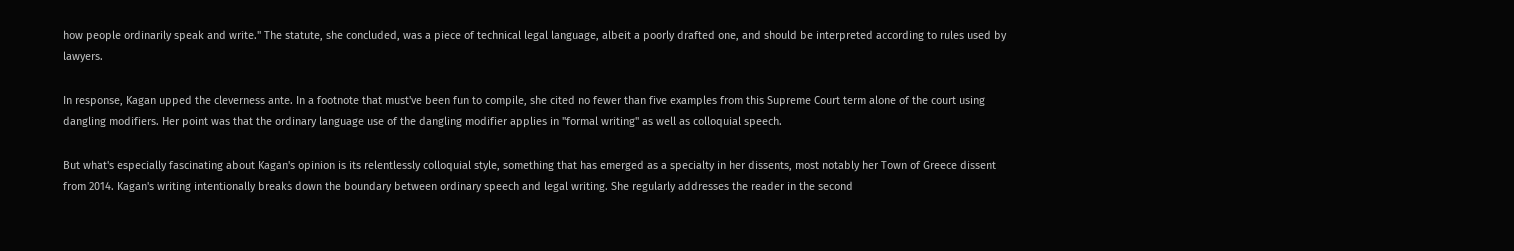how people ordinarily speak and write." The statute, she concluded, was a piece of technical legal language, albeit a poorly drafted one, and should be interpreted according to rules used by lawyers.

In response, Kagan upped the cleverness ante. In a footnote that must've been fun to compile, she cited no fewer than five examples from this Supreme Court term alone of the court using dangling modifiers. Her point was that the ordinary language use of the dangling modifier applies in "formal writing" as well as colloquial speech.

But what's especially fascinating about Kagan's opinion is its relentlessly colloquial style, something that has emerged as a specialty in her dissents, most notably her Town of Greece dissent from 2014. Kagan's writing intentionally breaks down the boundary between ordinary speech and legal writing. She regularly addresses the reader in the second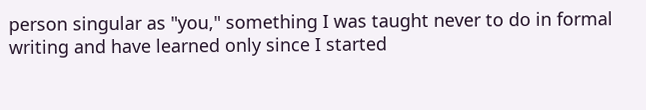person singular as "you," something I was taught never to do in formal writing and have learned only since I started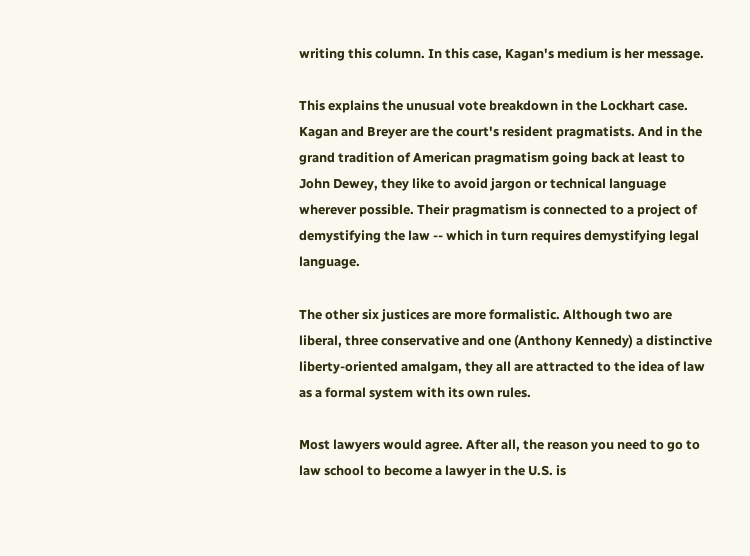writing this column. In this case, Kagan's medium is her message.

This explains the unusual vote breakdown in the Lockhart case. Kagan and Breyer are the court's resident pragmatists. And in the grand tradition of American pragmatism going back at least to John Dewey, they like to avoid jargon or technical language wherever possible. Their pragmatism is connected to a project of demystifying the law -- which in turn requires demystifying legal language.

The other six justices are more formalistic. Although two are liberal, three conservative and one (Anthony Kennedy) a distinctive liberty-oriented amalgam, they all are attracted to the idea of law as a formal system with its own rules.

Most lawyers would agree. After all, the reason you need to go to law school to become a lawyer in the U.S. is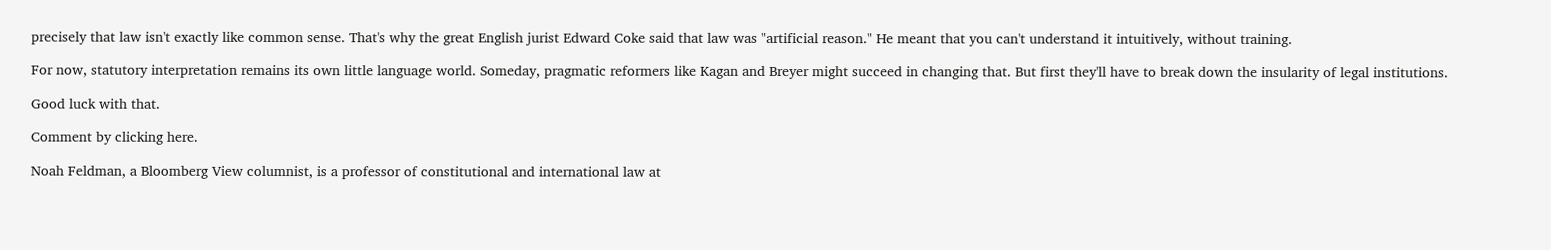precisely that law isn't exactly like common sense. That's why the great English jurist Edward Coke said that law was "artificial reason." He meant that you can't understand it intuitively, without training.

For now, statutory interpretation remains its own little language world. Someday, pragmatic reformers like Kagan and Breyer might succeed in changing that. But first they'll have to break down the insularity of legal institutions.

Good luck with that.

Comment by clicking here.

Noah Feldman, a Bloomberg View columnist, is a professor of constitutional and international law at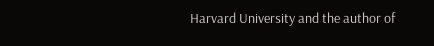Harvard University and the author of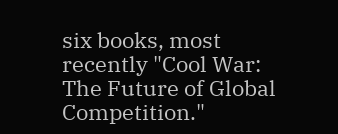six books, most recently "Cool War: The Future of Global Competition."